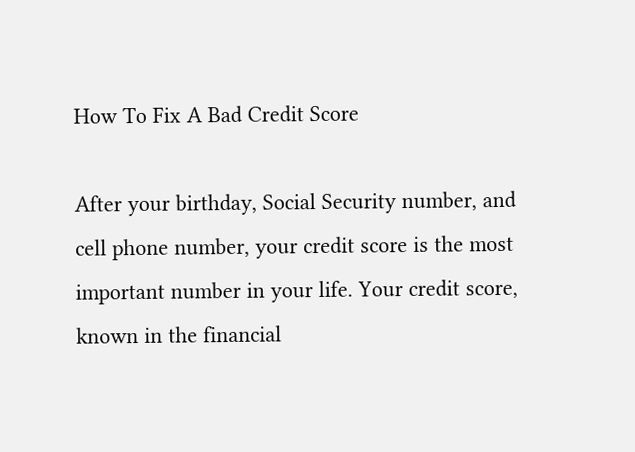How To Fix A Bad Credit Score

After your birthday, Social Security number, and cell phone number, your credit score is the most important number in your life. Your credit score, known in the financial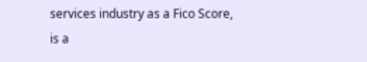services industry as a Fico Score, is a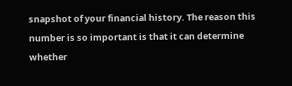snapshot of your financial history. The reason this number is so important is that it can determine whether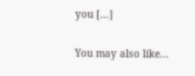you […]


You may also like...